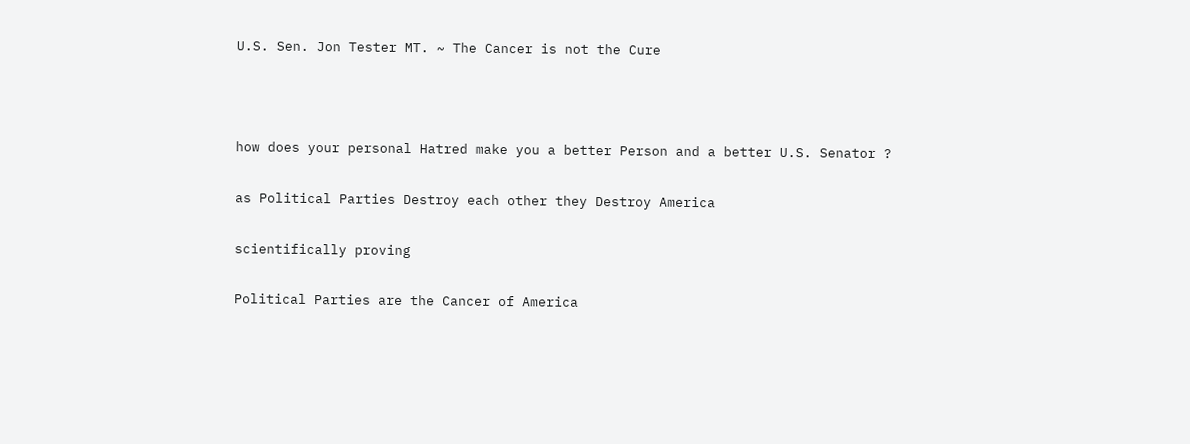U.S. Sen. Jon Tester MT. ~ The Cancer is not the Cure



how does your personal Hatred make you a better Person and a better U.S. Senator ?

as Political Parties Destroy each other they Destroy America

scientifically proving

Political Parties are the Cancer of America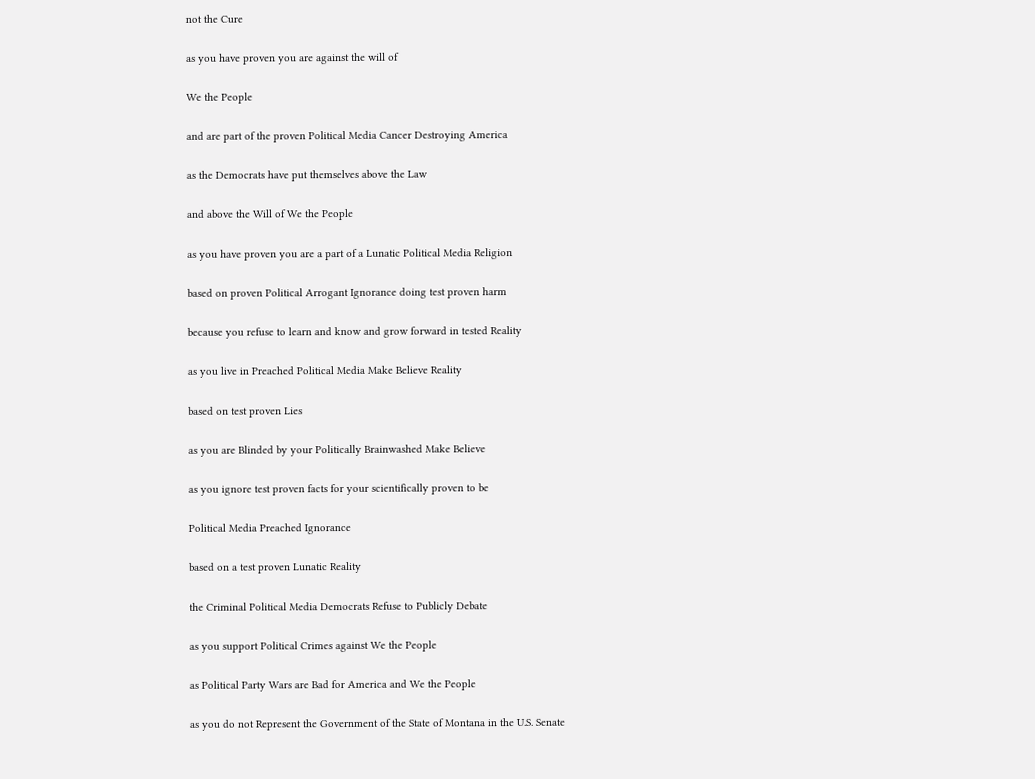not the Cure

as you have proven you are against the will of

We the People

and are part of the proven Political Media Cancer Destroying America

as the Democrats have put themselves above the Law

and above the Will of We the People

as you have proven you are a part of a Lunatic Political Media Religion

based on proven Political Arrogant Ignorance doing test proven harm

because you refuse to learn and know and grow forward in tested Reality

as you live in Preached Political Media Make Believe Reality

based on test proven Lies

as you are Blinded by your Politically Brainwashed Make Believe

as you ignore test proven facts for your scientifically proven to be

Political Media Preached Ignorance

based on a test proven Lunatic Reality

the Criminal Political Media Democrats Refuse to Publicly Debate

as you support Political Crimes against We the People

as Political Party Wars are Bad for America and We the People

as you do not Represent the Government of the State of Montana in the U.S. Senate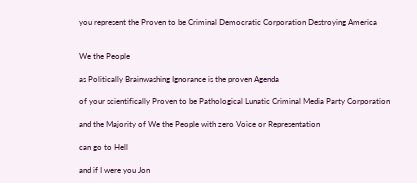you represent the Proven to be Criminal Democratic Corporation Destroying America


We the People

as Politically Brainwashing Ignorance is the proven Agenda

of your scientifically Proven to be Pathological Lunatic Criminal Media Party Corporation

and the Majority of We the People with zero Voice or Representation

can go to Hell

and if I were you Jon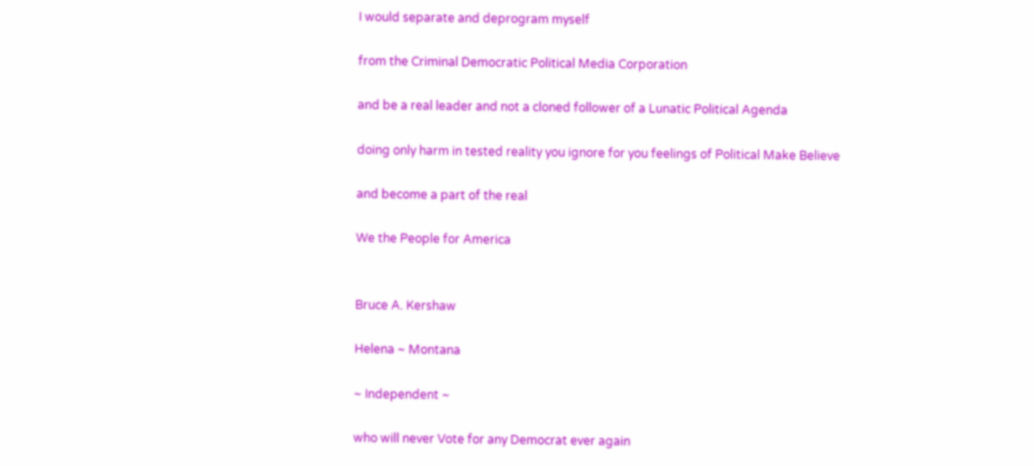I would separate and deprogram myself

from the Criminal Democratic Political Media Corporation

and be a real leader and not a cloned follower of a Lunatic Political Agenda

doing only harm in tested reality you ignore for you feelings of Political Make Believe

and become a part of the real

We the People for America


Bruce A. Kershaw

Helena ~ Montana

~ Independent ~

who will never Vote for any Democrat ever again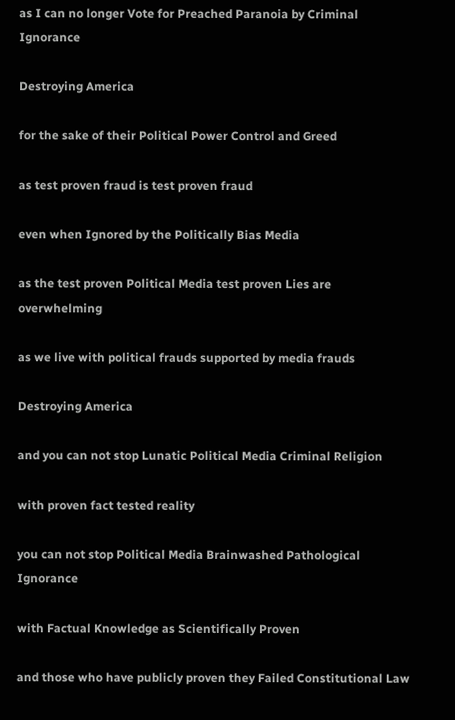as I can no longer Vote for Preached Paranoia by Criminal Ignorance

Destroying America

for the sake of their Political Power Control and Greed

as test proven fraud is test proven fraud

even when Ignored by the Politically Bias Media

as the test proven Political Media test proven Lies are overwhelming

as we live with political frauds supported by media frauds

Destroying America

and you can not stop Lunatic Political Media Criminal Religion

with proven fact tested reality

you can not stop Political Media Brainwashed Pathological Ignorance

with Factual Knowledge as Scientifically Proven

and those who have publicly proven they Failed Constitutional Law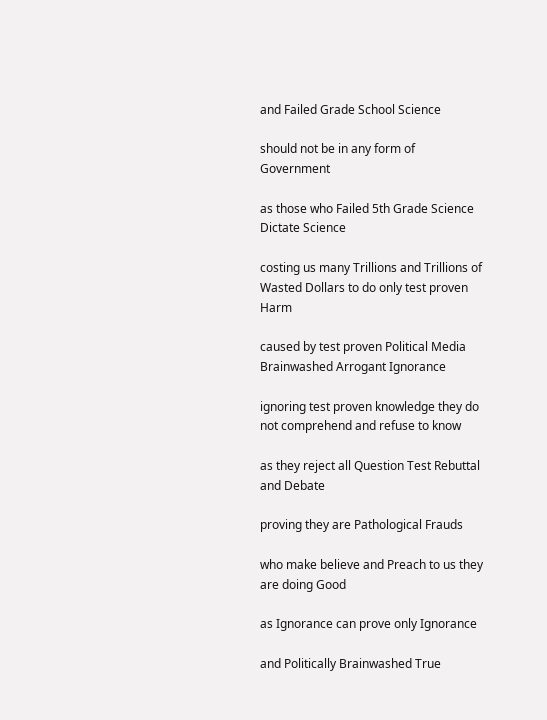and Failed Grade School Science

should not be in any form of Government

as those who Failed 5th Grade Science Dictate Science

costing us many Trillions and Trillions of Wasted Dollars to do only test proven Harm

caused by test proven Political Media Brainwashed Arrogant Ignorance

ignoring test proven knowledge they do not comprehend and refuse to know

as they reject all Question Test Rebuttal and Debate

proving they are Pathological Frauds

who make believe and Preach to us they are doing Good

as Ignorance can prove only Ignorance

and Politically Brainwashed True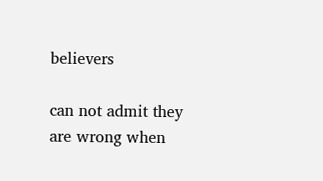believers

can not admit they are wrong when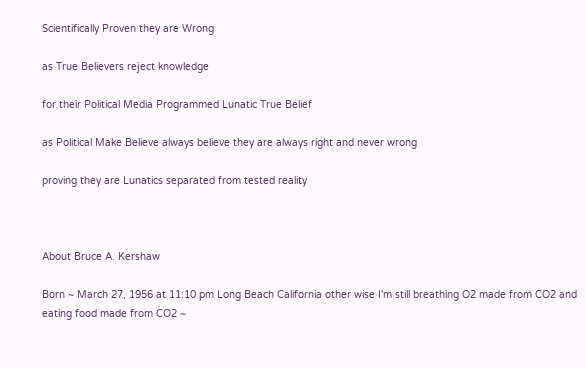Scientifically Proven they are Wrong

as True Believers reject knowledge

for their Political Media Programmed Lunatic True Belief

as Political Make Believe always believe they are always right and never wrong

proving they are Lunatics separated from tested reality



About Bruce A. Kershaw

Born ~ March 27, 1956 at 11:10 pm Long Beach California other wise I'm still breathing O2 made from CO2 and eating food made from CO2 ~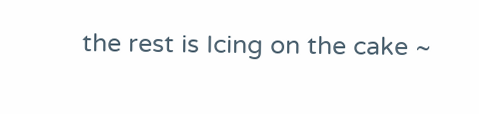the rest is Icing on the cake ~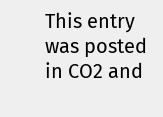This entry was posted in CO2 and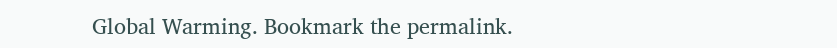Global Warming. Bookmark the permalink.